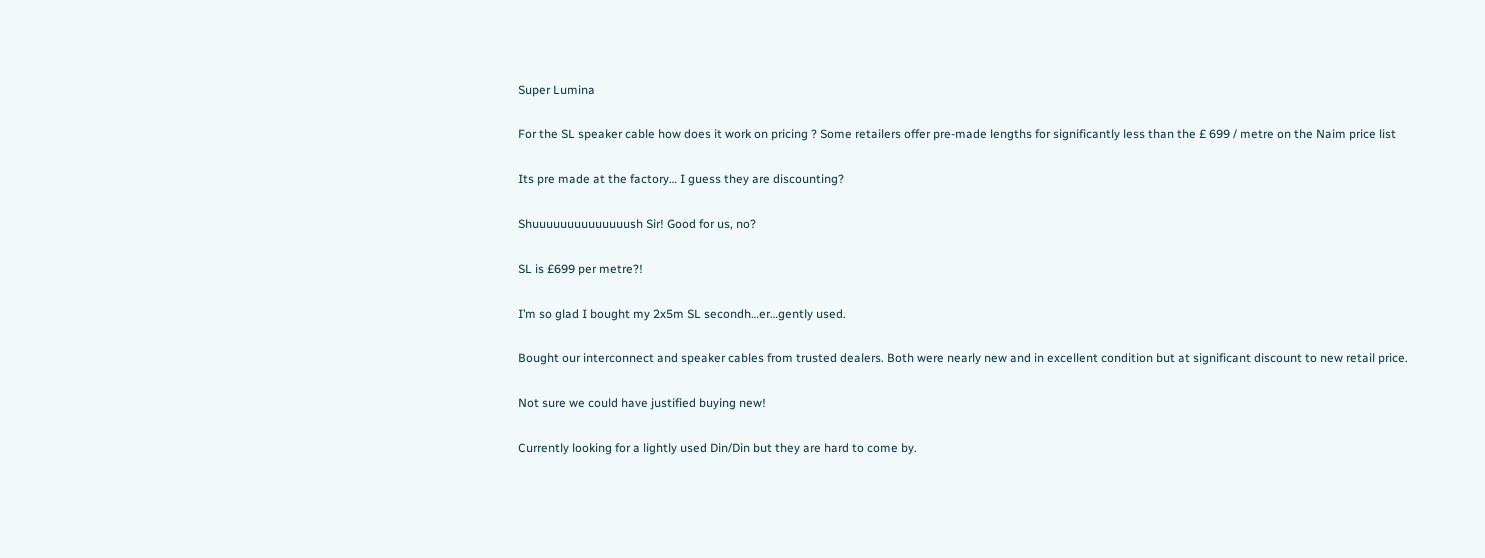Super Lumina

For the SL speaker cable how does it work on pricing ? Some retailers offer pre-made lengths for significantly less than the £ 699 / metre on the Naim price list

Its pre made at the factory… I guess they are discounting?

Shuuuuuuuuuuuuuush Sir! Good for us, no?

SL is £699 per metre?!

I’m so glad I bought my 2x5m SL secondh…er…gently used.

Bought our interconnect and speaker cables from trusted dealers. Both were nearly new and in excellent condition but at significant discount to new retail price.

Not sure we could have justified buying new!

Currently looking for a lightly used Din/Din but they are hard to come by.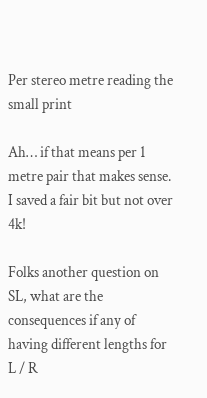Per stereo metre reading the small print

Ah… if that means per 1 metre pair that makes sense. I saved a fair bit but not over 4k!

Folks another question on SL, what are the consequences if any of having different lengths for L / R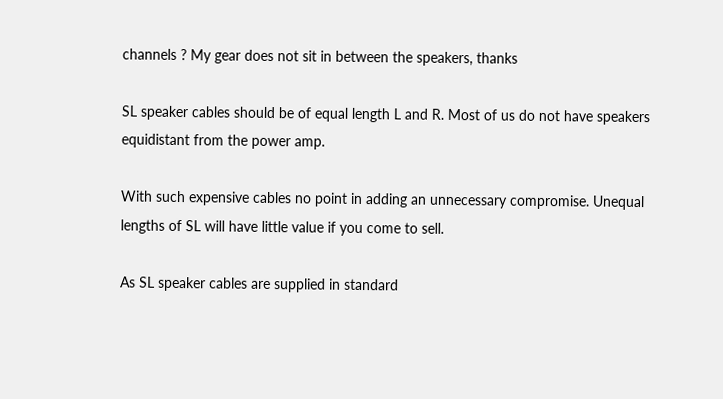channels ? My gear does not sit in between the speakers, thanks

SL speaker cables should be of equal length L and R. Most of us do not have speakers equidistant from the power amp.

With such expensive cables no point in adding an unnecessary compromise. Unequal lengths of SL will have little value if you come to sell.

As SL speaker cables are supplied in standard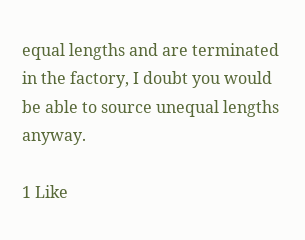equal lengths and are terminated in the factory, I doubt you would be able to source unequal lengths anyway.

1 Like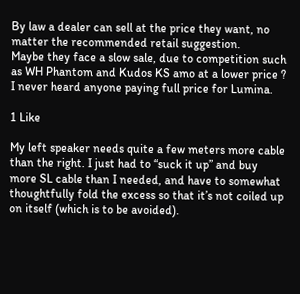By law a dealer can sell at the price they want, no matter the recommended retail suggestion.
Maybe they face a slow sale, due to competition such as WH Phantom and Kudos KS amo at a lower price ?
I never heard anyone paying full price for Lumina.

1 Like

My left speaker needs quite a few meters more cable than the right. I just had to “suck it up” and buy more SL cable than I needed, and have to somewhat thoughtfully fold the excess so that it’s not coiled up on itself (which is to be avoided).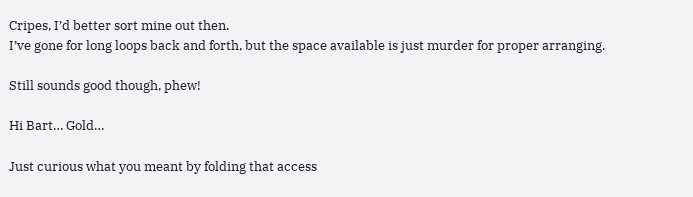Cripes, I’d better sort mine out then.
I’ve gone for long loops back and forth, but the space available is just murder for proper arranging.

Still sounds good though, phew!

Hi Bart… Gold…

Just curious what you meant by folding that access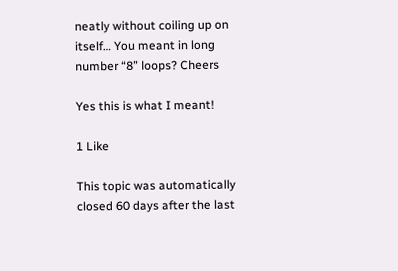neatly without coiling up on itself… You meant in long number “8” loops? Cheers

Yes this is what I meant!

1 Like

This topic was automatically closed 60 days after the last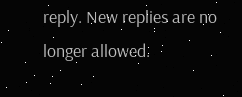reply. New replies are no longer allowed.